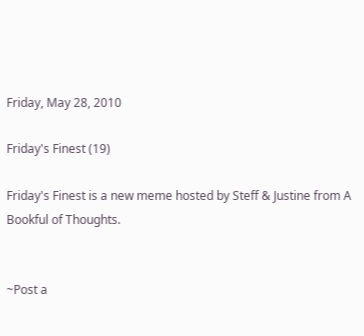Friday, May 28, 2010

Friday's Finest (19)

Friday's Finest is a new meme hosted by Steff & Justine from A Bookful of Thoughts.


~Post a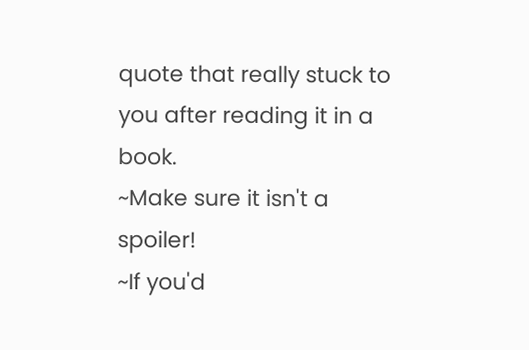quote that really stuck to you after reading it in a book.
~Make sure it isn't a spoiler!
~If you'd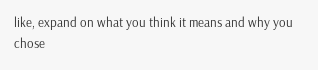like, expand on what you think it means and why you chose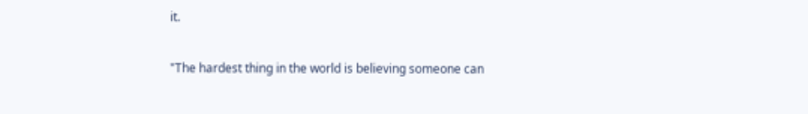it.

"The hardest thing in the world is believing someone can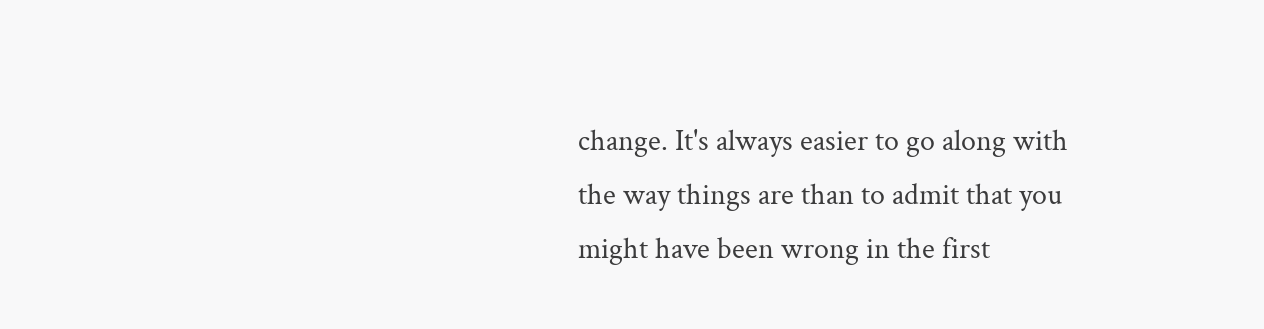change. It's always easier to go along with the way things are than to admit that you might have been wrong in the first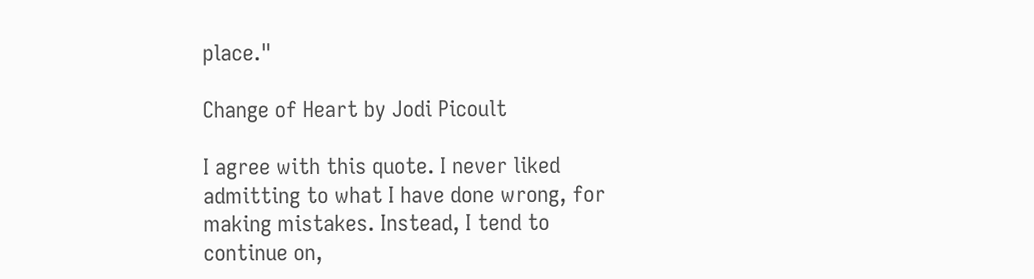place."

Change of Heart by Jodi Picoult

I agree with this quote. I never liked admitting to what I have done wrong, for making mistakes. Instead, I tend to continue on,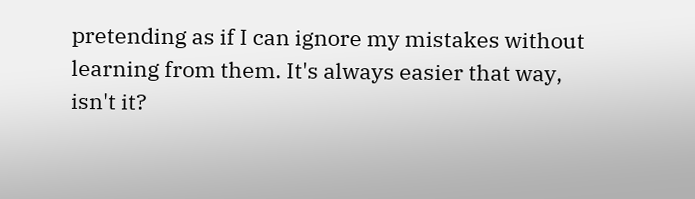pretending as if I can ignore my mistakes without learning from them. It's always easier that way, isn't it?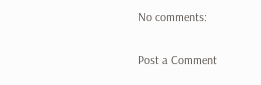No comments:

Post a Comment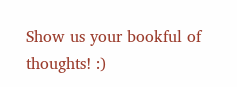Show us your bookful of thoughts! :)